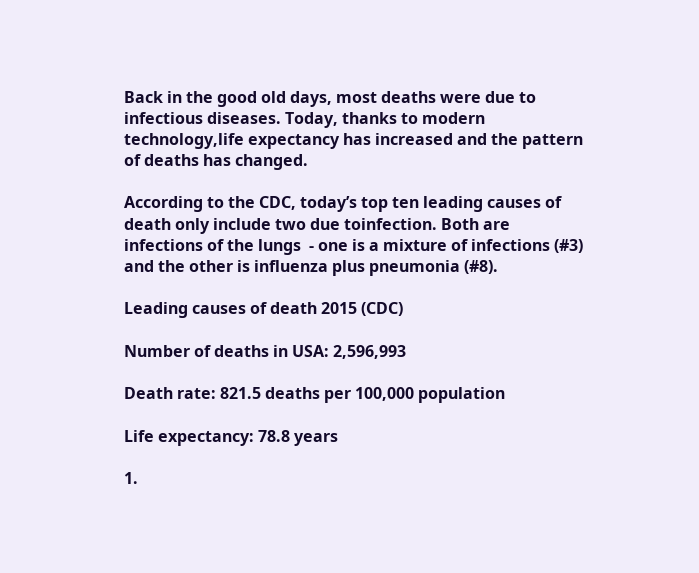Back in the good old days, most deaths were due to infectious diseases. Today, thanks to modern technology,life expectancy has increased and the pattern of deaths has changed.

According to the CDC, today’s top ten leading causes of death only include two due toinfection. Both are infections of the lungs  - one is a mixture of infections (#3) and the other is influenza plus pneumonia (#8).

Leading causes of death 2015 (CDC)

Number of deaths in USA: 2,596,993

Death rate: 821.5 deaths per 100,000 population

Life expectancy: 78.8 years

1.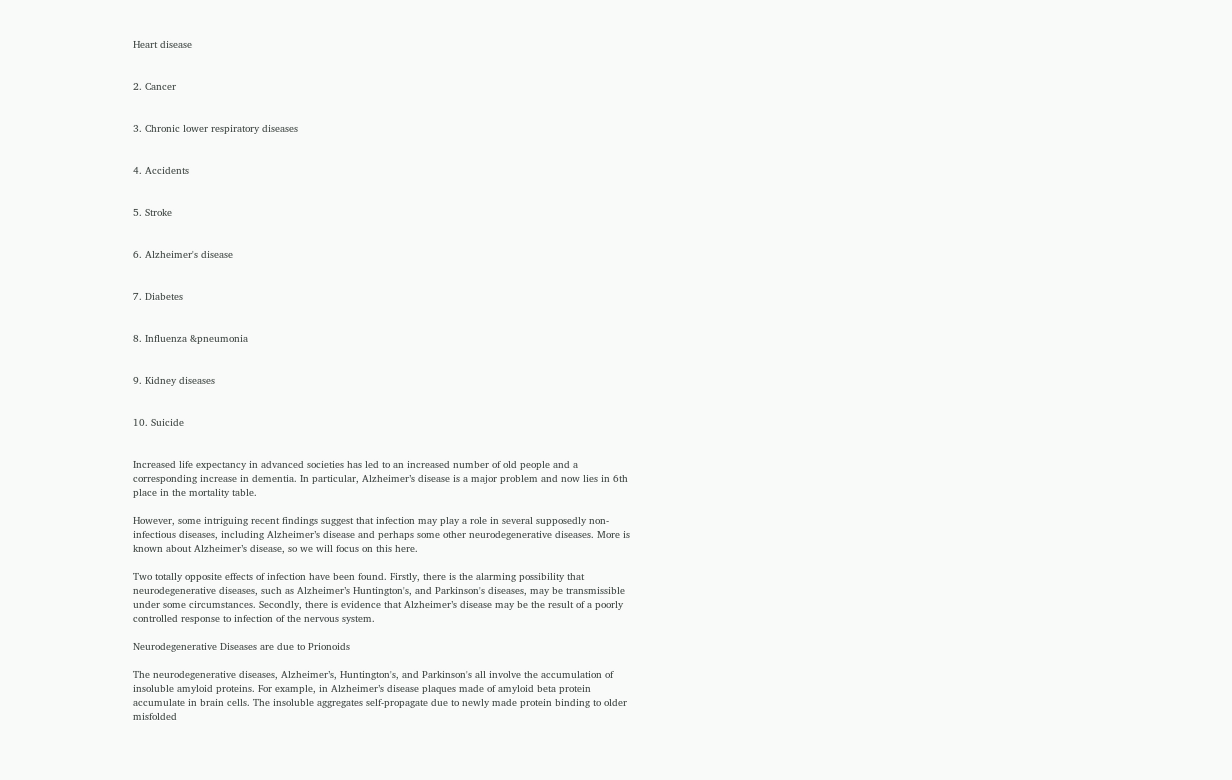Heart disease


2. Cancer


3. Chronic lower respiratory diseases


4. Accidents


5. Stroke


6. Alzheimer's disease


7. Diabetes


8. Influenza &pneumonia


9. Kidney diseases


10. Suicide


Increased life expectancy in advanced societies has led to an increased number of old people and a corresponding increase in dementia. In particular, Alzheimer’s disease is a major problem and now lies in 6th place in the mortality table.

However, some intriguing recent findings suggest that infection may play a role in several supposedly non-infectious diseases, including Alzheimer’s disease and perhaps some other neurodegenerative diseases. More is known about Alzheimer’s disease, so we will focus on this here.

Two totally opposite effects of infection have been found. Firstly, there is the alarming possibility that neurodegenerative diseases, such as Alzheimer’s Huntington's, and Parkinson's diseases, may be transmissible under some circumstances. Secondly, there is evidence that Alzheimer’s disease may be the result of a poorly controlled response to infection of the nervous system.

Neurodegenerative Diseases are due to Prionoids

The neurodegenerative diseases, Alzheimer’s, Huntington's, and Parkinson's all involve the accumulation of insoluble amyloid proteins. For example, in Alzheimer’s disease plaques made of amyloid beta protein accumulate in brain cells. The insoluble aggregates self-propagate due to newly made protein binding to older misfolded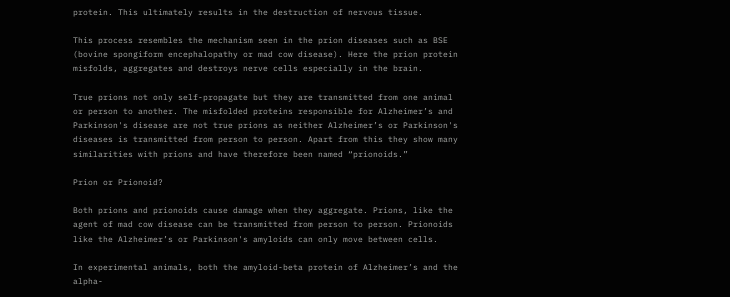protein. This ultimately results in the destruction of nervous tissue.

This process resembles the mechanism seen in the prion diseases such as BSE (bovine spongiform encephalopathy or mad cow disease). Here the prion protein misfolds, aggregates and destroys nerve cells especially in the brain.

True prions not only self-propagate but they are transmitted from one animal or person to another. The misfolded proteins responsible for Alzheimer’s and Parkinson's disease are not true prions as neither Alzheimer’s or Parkinson's diseases is transmitted from person to person. Apart from this they show many similarities with prions and have therefore been named “prionoids.”

Prion or Prionoid?

Both prions and prionoids cause damage when they aggregate. Prions, like the agent of mad cow disease can be transmitted from person to person. Prionoids like the Alzheimer’s or Parkinson's amyloids can only move between cells.

In experimental animals, both the amyloid-beta protein of Alzheimer’s and the alpha-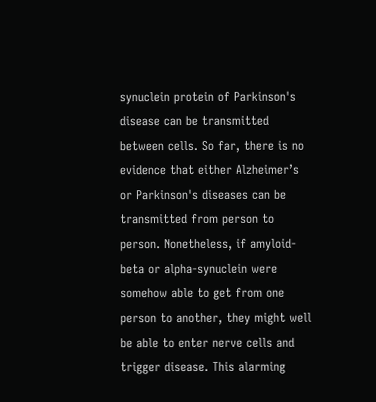synuclein protein of Parkinson's disease can be transmitted between cells. So far, there is no evidence that either Alzheimer’s or Parkinson's diseases can be transmitted from person to person. Nonetheless, if amyloid-beta or alpha-synuclein were somehow able to get from one person to another, they might well be able to enter nerve cells and trigger disease. This alarming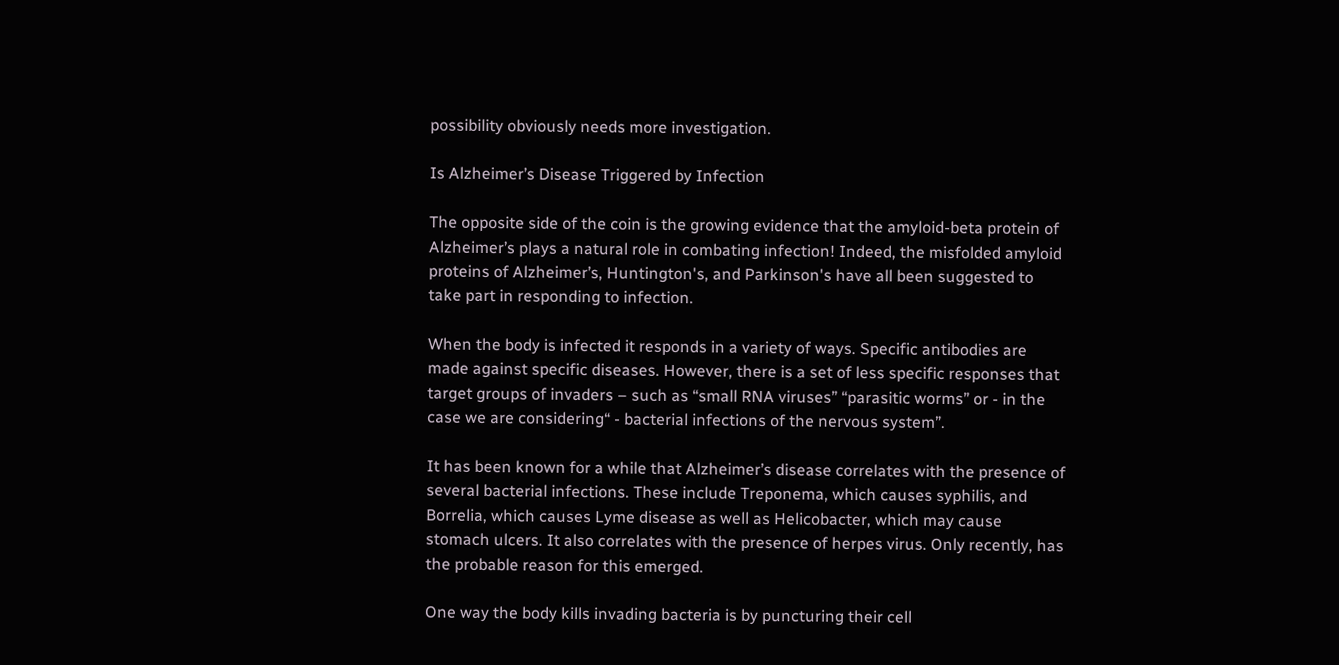possibility obviously needs more investigation.

Is Alzheimer’s Disease Triggered by Infection

The opposite side of the coin is the growing evidence that the amyloid-beta protein of Alzheimer’s plays a natural role in combating infection! Indeed, the misfolded amyloid proteins of Alzheimer’s, Huntington's, and Parkinson's have all been suggested to take part in responding to infection.

When the body is infected it responds in a variety of ways. Specific antibodies are made against specific diseases. However, there is a set of less specific responses that target groups of invaders – such as “small RNA viruses” “parasitic worms” or - in the case we are considering“ - bacterial infections of the nervous system”.

It has been known for a while that Alzheimer’s disease correlates with the presence of several bacterial infections. These include Treponema, which causes syphilis, and Borrelia, which causes Lyme disease as well as Helicobacter, which may cause stomach ulcers. It also correlates with the presence of herpes virus. Only recently, has the probable reason for this emerged.

One way the body kills invading bacteria is by puncturing their cell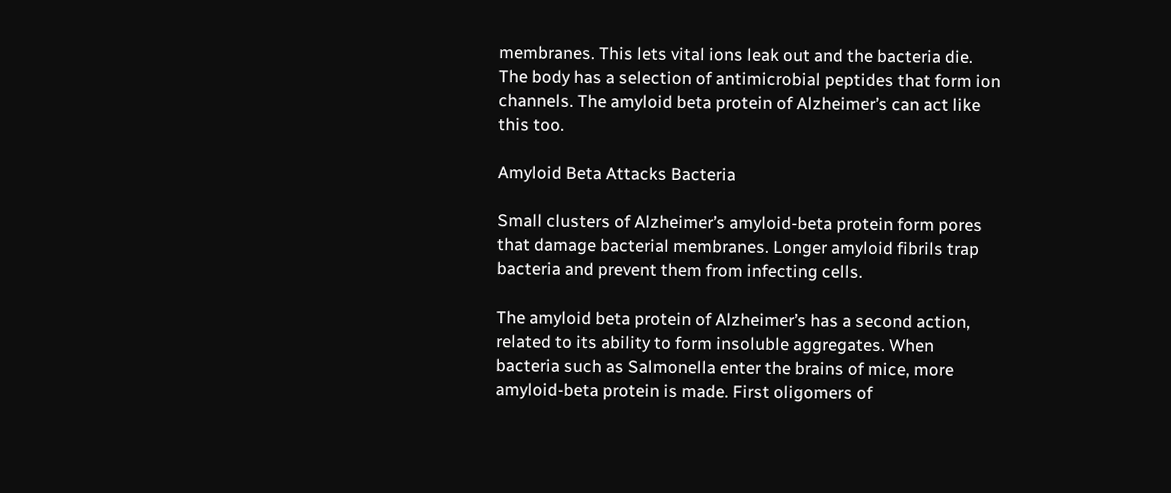membranes. This lets vital ions leak out and the bacteria die. The body has a selection of antimicrobial peptides that form ion channels. The amyloid beta protein of Alzheimer’s can act like this too.

Amyloid Beta Attacks Bacteria

Small clusters of Alzheimer’s amyloid-beta protein form pores that damage bacterial membranes. Longer amyloid fibrils trap bacteria and prevent them from infecting cells.

The amyloid beta protein of Alzheimer’s has a second action, related to its ability to form insoluble aggregates. When bacteria such as Salmonella enter the brains of mice, more amyloid-beta protein is made. First oligomers of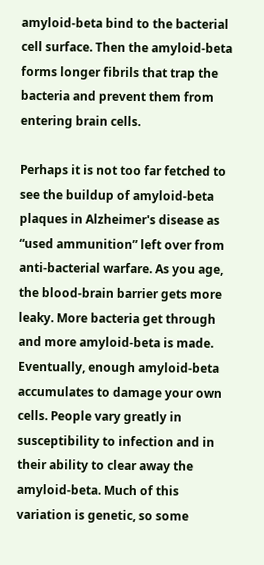amyloid-beta bind to the bacterial cell surface. Then the amyloid-beta forms longer fibrils that trap the bacteria and prevent them from entering brain cells.

Perhaps it is not too far fetched to see the buildup of amyloid-beta plaques in Alzheimer's disease as “used ammunition” left over from anti-bacterial warfare. As you age, the blood-brain barrier gets more leaky. More bacteria get through and more amyloid-beta is made. Eventually, enough amyloid-beta accumulates to damage your own cells. People vary greatly in susceptibility to infection and in their ability to clear away the amyloid-beta. Much of this variation is genetic, so some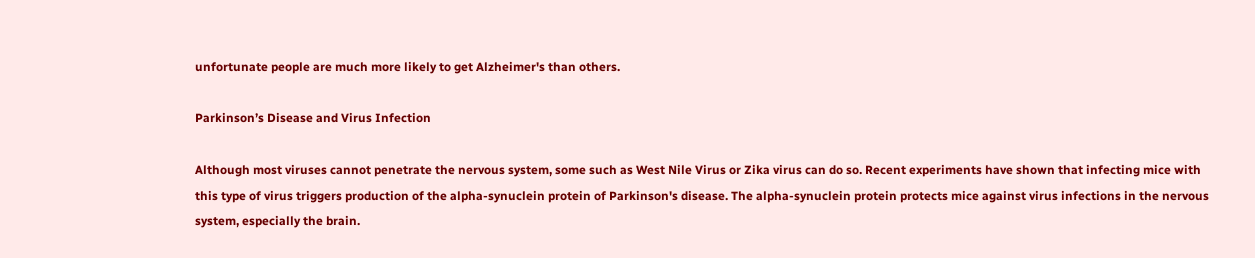unfortunate people are much more likely to get Alzheimer's than others.

Parkinson’s Disease and Virus Infection

Although most viruses cannot penetrate the nervous system, some such as West Nile Virus or Zika virus can do so. Recent experiments have shown that infecting mice with this type of virus triggers production of the alpha-synuclein protein of Parkinson's disease. The alpha-synuclein protein protects mice against virus infections in the nervous system, especially the brain.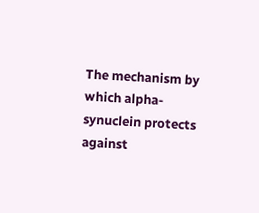The mechanism by which alpha-synuclein protects against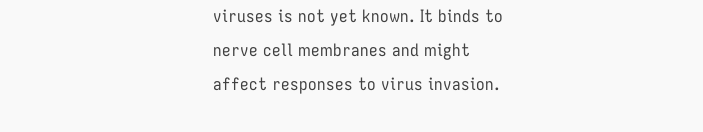viruses is not yet known. It binds to nerve cell membranes and might affect responses to virus invasion.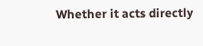Whether it acts directly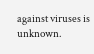against viruses is unknown.